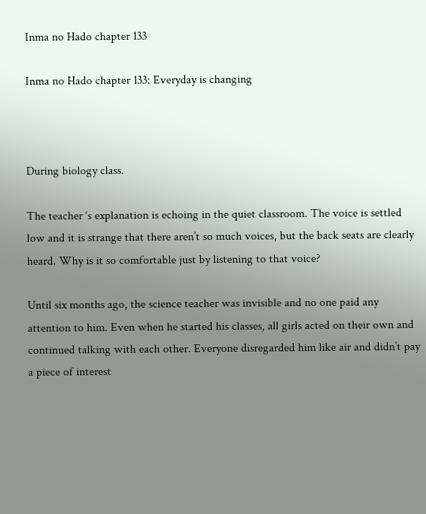Inma no Hado chapter 133

Inma no Hado chapter 133: Everyday is changing



During biology class.

The teacher ‘s explanation is echoing in the quiet classroom. The voice is settled low and it is strange that there aren’t so much voices, but the back seats are clearly heard. Why is it so comfortable just by listening to that voice?

Until six months ago, the science teacher was invisible and no one paid any attention to him. Even when he started his classes, all girls acted on their own and continued talking with each other. Everyone disregarded him like air and didn’t pay a piece of interest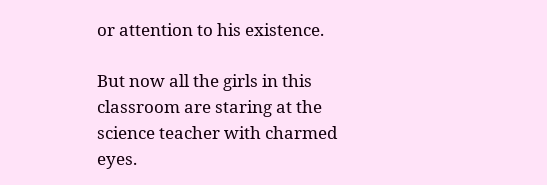or attention to his existence.

But now all the girls in this classroom are staring at the science teacher with charmed eyes.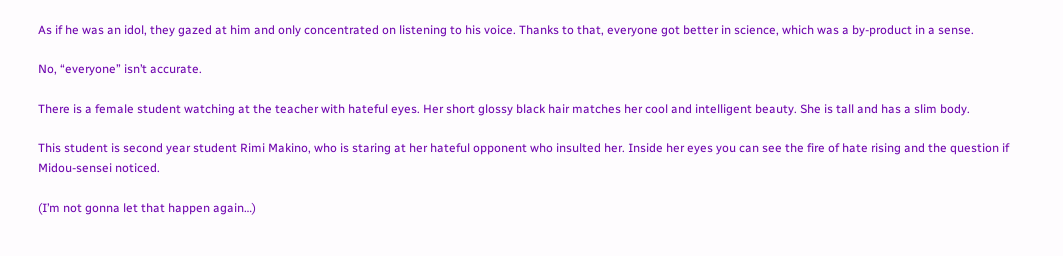As if he was an idol, they gazed at him and only concentrated on listening to his voice. Thanks to that, everyone got better in science, which was a by-product in a sense.

No, “everyone” isn’t accurate.

There is a female student watching at the teacher with hateful eyes. Her short glossy black hair matches her cool and intelligent beauty. She is tall and has a slim body.

This student is second year student Rimi Makino, who is staring at her hateful opponent who insulted her. Inside her eyes you can see the fire of hate rising and the question if Midou-sensei noticed.

(I’m not gonna let that happen again…)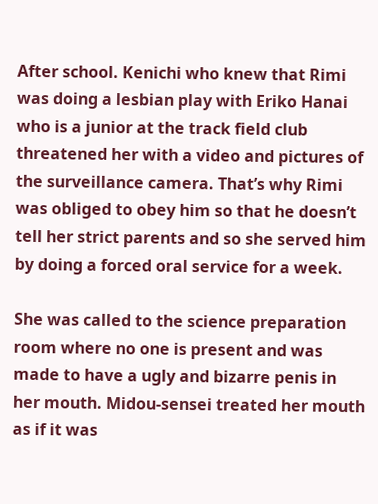After school. Kenichi who knew that Rimi was doing a lesbian play with Eriko Hanai who is a junior at the track field club threatened her with a video and pictures of the surveillance camera. That’s why Rimi was obliged to obey him so that he doesn’t tell her strict parents and so she served him by doing a forced oral service for a week.

She was called to the science preparation room where no one is present and was made to have a ugly and bizarre penis in her mouth. Midou-sensei treated her mouth as if it was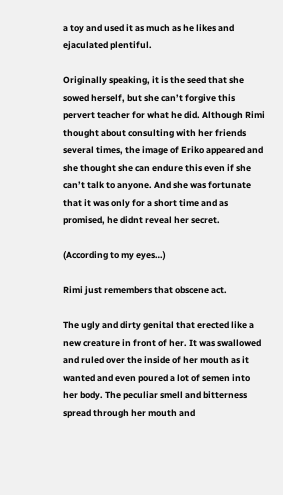a toy and used it as much as he likes and ejaculated plentiful.

Originally speaking, it is the seed that she sowed herself, but she can’t forgive this pervert teacher for what he did. Although Rimi thought about consulting with her friends several times, the image of Eriko appeared and she thought she can endure this even if she can’t talk to anyone. And she was fortunate that it was only for a short time and as promised, he didnt reveal her secret.

(According to my eyes…)

Rimi just remembers that obscene act.

The ugly and dirty genital that erected like a new creature in front of her. It was swallowed and ruled over the inside of her mouth as it wanted and even poured a lot of semen into her body. The peculiar smell and bitterness spread through her mouth and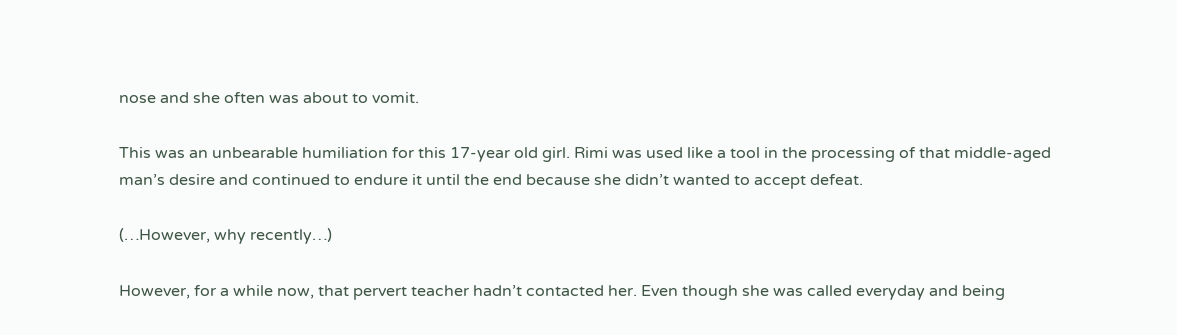nose and she often was about to vomit.

This was an unbearable humiliation for this 17-year old girl. Rimi was used like a tool in the processing of that middle-aged man’s desire and continued to endure it until the end because she didn’t wanted to accept defeat.

(…However, why recently…)

However, for a while now, that pervert teacher hadn’t contacted her. Even though she was called everyday and being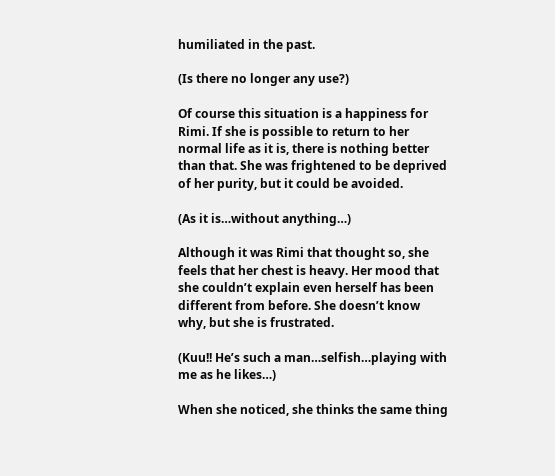humiliated in the past.

(Is there no longer any use?)

Of course this situation is a happiness for Rimi. If she is possible to return to her normal life as it is, there is nothing better than that. She was frightened to be deprived of her purity, but it could be avoided.

(As it is…without anything…)

Although it was Rimi that thought so, she feels that her chest is heavy. Her mood that she couldn’t explain even herself has been different from before. She doesn’t know why, but she is frustrated.

(Kuu!! He’s such a man…selfish…playing with me as he likes…)

When she noticed, she thinks the same thing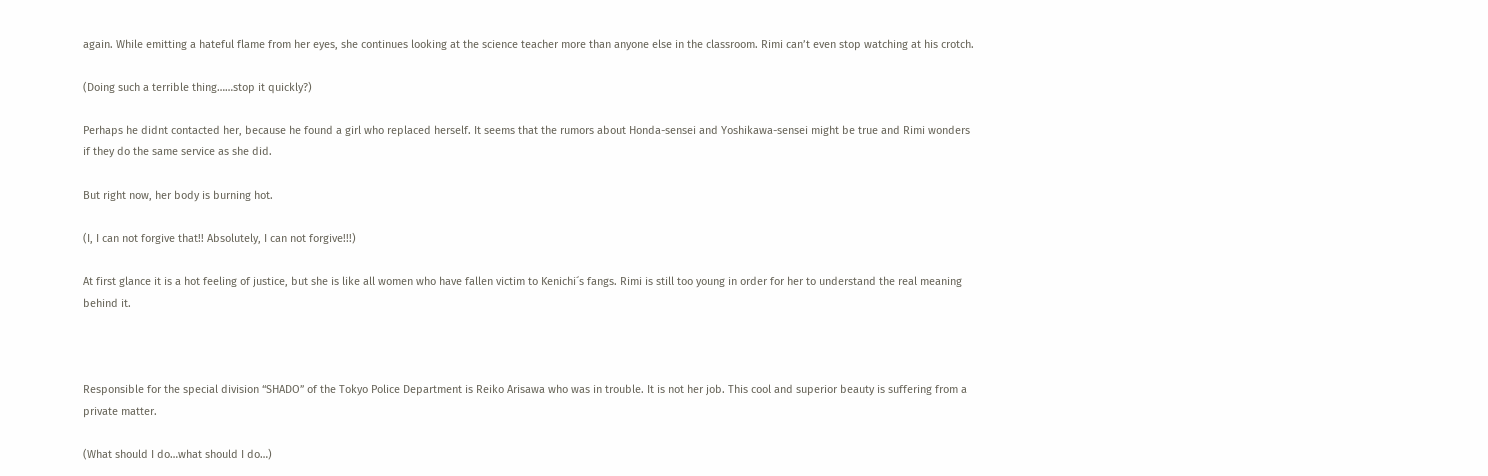again. While emitting a hateful flame from her eyes, she continues looking at the science teacher more than anyone else in the classroom. Rimi can’t even stop watching at his crotch.

(Doing such a terrible thing……stop it quickly?)

Perhaps he didnt contacted her, because he found a girl who replaced herself. It seems that the rumors about Honda-sensei and Yoshikawa-sensei might be true and Rimi wonders if they do the same service as she did.

But right now, her body is burning hot.

(I, I can not forgive that!! Absolutely, I can not forgive!!!)

At first glance it is a hot feeling of justice, but she is like all women who have fallen victim to Kenichi´s fangs. Rimi is still too young in order for her to understand the real meaning behind it.



Responsible for the special division “SHADO” of the Tokyo Police Department is Reiko Arisawa who was in trouble. It is not her job. This cool and superior beauty is suffering from a private matter.

(What should I do…what should I do…)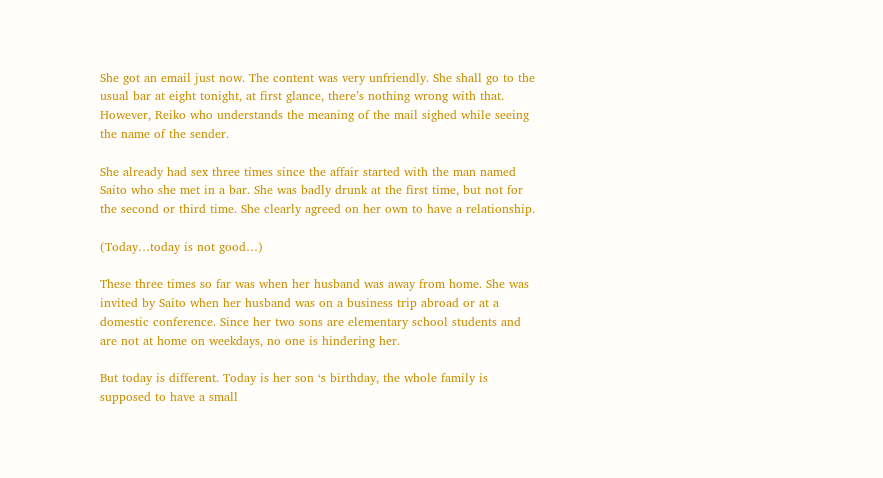She got an email just now. The content was very unfriendly. She shall go to the usual bar at eight tonight, at first glance, there’s nothing wrong with that. However, Reiko who understands the meaning of the mail sighed while seeing the name of the sender.

She already had sex three times since the affair started with the man named Saito who she met in a bar. She was badly drunk at the first time, but not for the second or third time. She clearly agreed on her own to have a relationship.

(Today…today is not good…)

These three times so far was when her husband was away from home. She was invited by Saito when her husband was on a business trip abroad or at a domestic conference. Since her two sons are elementary school students and are not at home on weekdays, no one is hindering her.

But today is different. Today is her son ‘s birthday, the whole family is supposed to have a small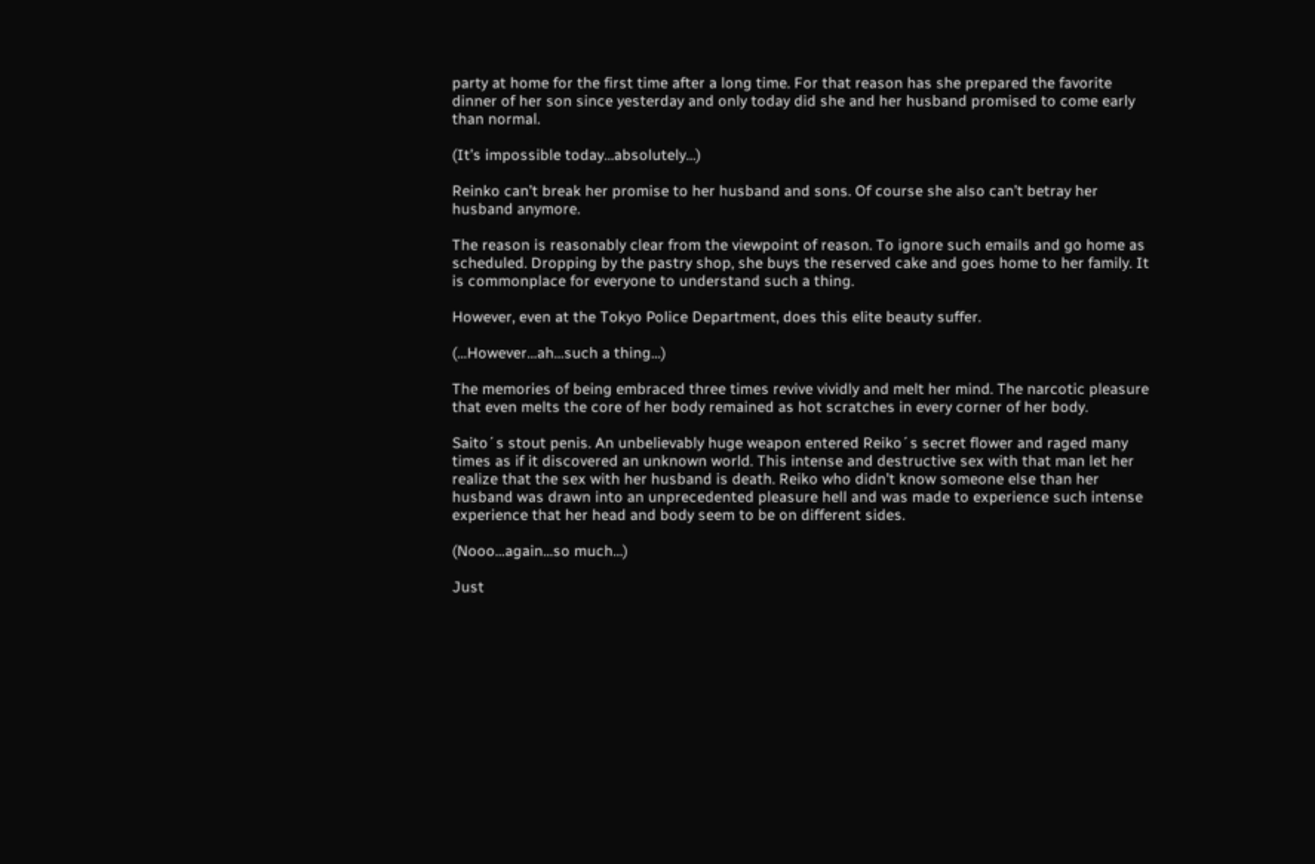party at home for the first time after a long time. For that reason has she prepared the favorite dinner of her son since yesterday and only today did she and her husband promised to come early than normal.

(It’s impossible today…absolutely…)

Reinko can’t break her promise to her husband and sons. Of course she also can’t betray her husband anymore.

The reason is reasonably clear from the viewpoint of reason. To ignore such emails and go home as scheduled. Dropping by the pastry shop, she buys the reserved cake and goes home to her family. It is commonplace for everyone to understand such a thing.

However, even at the Tokyo Police Department, does this elite beauty suffer.

(…However…ah…such a thing…)

The memories of being embraced three times revive vividly and melt her mind. The narcotic pleasure that even melts the core of her body remained as hot scratches in every corner of her body.

Saito´s stout penis. An unbelievably huge weapon entered Reiko´s secret flower and raged many times as if it discovered an unknown world. This intense and destructive sex with that man let her realize that the sex with her husband is death. Reiko who didn’t know someone else than her husband was drawn into an unprecedented pleasure hell and was made to experience such intense experience that her head and body seem to be on different sides.

(Nooo…again…so much…)

Just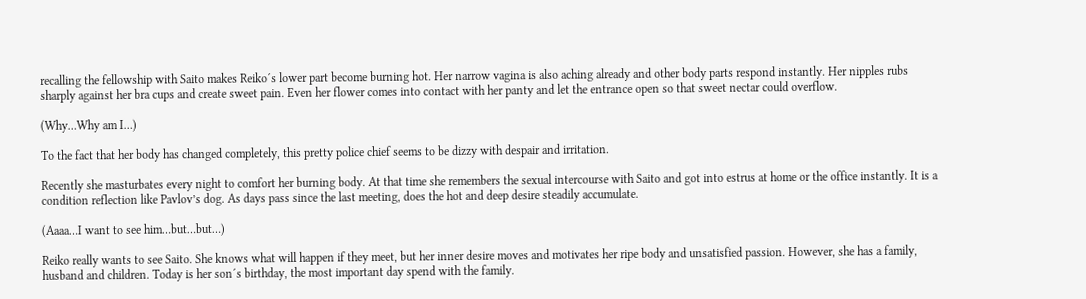recalling the fellowship with Saito makes Reiko´s lower part become burning hot. Her narrow vagina is also aching already and other body parts respond instantly. Her nipples rubs sharply against her bra cups and create sweet pain. Even her flower comes into contact with her panty and let the entrance open so that sweet nectar could overflow.

(Why…Why am I…)

To the fact that her body has changed completely, this pretty police chief seems to be dizzy with despair and irritation.

Recently she masturbates every night to comfort her burning body. At that time she remembers the sexual intercourse with Saito and got into estrus at home or the office instantly. It is a condition reflection like Pavlov’s dog. As days pass since the last meeting, does the hot and deep desire steadily accumulate.

(Aaaa…I want to see him…but…but…)

Reiko really wants to see Saito. She knows what will happen if they meet, but her inner desire moves and motivates her ripe body and unsatisfied passion. However, she has a family, husband and children. Today is her son´s birthday, the most important day spend with the family.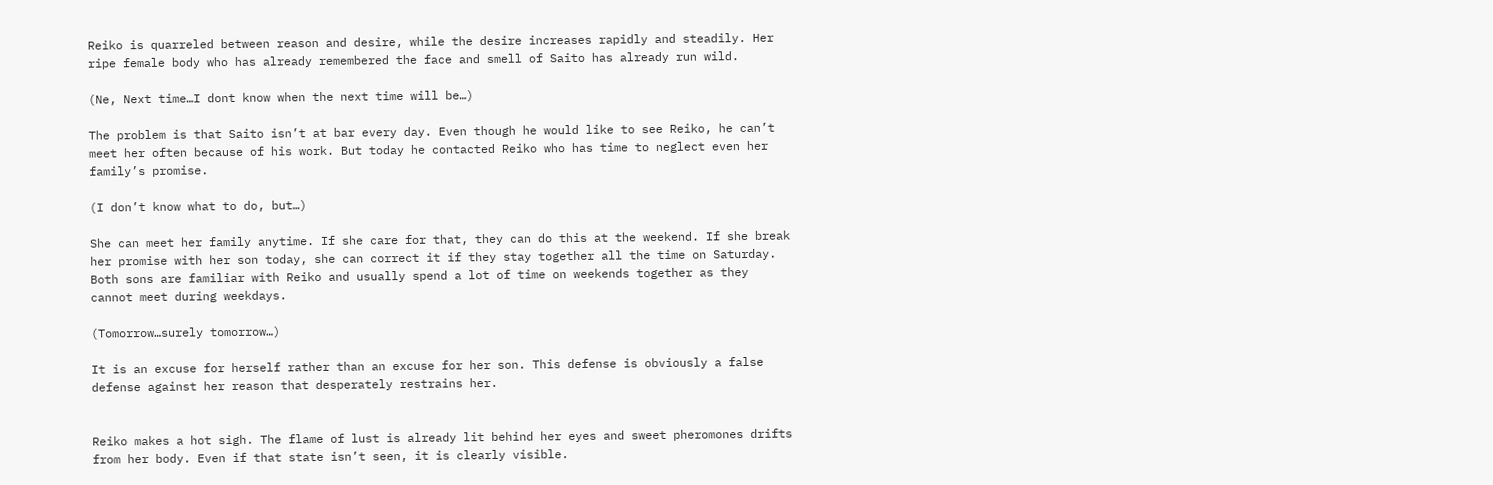Reiko is quarreled between reason and desire, while the desire increases rapidly and steadily. Her ripe female body who has already remembered the face and smell of Saito has already run wild.

(Ne, Next time…I dont know when the next time will be…)

The problem is that Saito isn’t at bar every day. Even though he would like to see Reiko, he can’t meet her often because of his work. But today he contacted Reiko who has time to neglect even her family’s promise.

(I don’t know what to do, but…)

She can meet her family anytime. If she care for that, they can do this at the weekend. If she break her promise with her son today, she can correct it if they stay together all the time on Saturday. Both sons are familiar with Reiko and usually spend a lot of time on weekends together as they cannot meet during weekdays.

(Tomorrow…surely tomorrow…)

It is an excuse for herself rather than an excuse for her son. This defense is obviously a false defense against her reason that desperately restrains her.


Reiko makes a hot sigh. The flame of lust is already lit behind her eyes and sweet pheromones drifts from her body. Even if that state isn’t seen, it is clearly visible.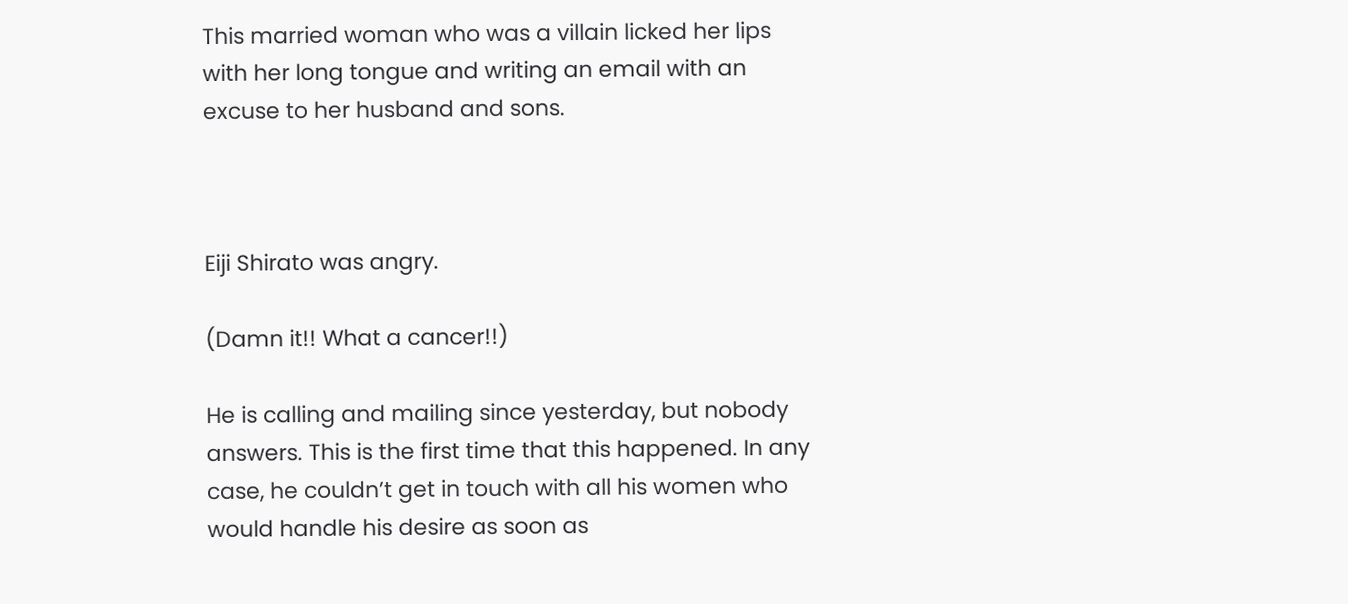This married woman who was a villain licked her lips with her long tongue and writing an email with an excuse to her husband and sons.



Eiji Shirato was angry.

(Damn it!! What a cancer!!)

He is calling and mailing since yesterday, but nobody answers. This is the first time that this happened. In any case, he couldn’t get in touch with all his women who would handle his desire as soon as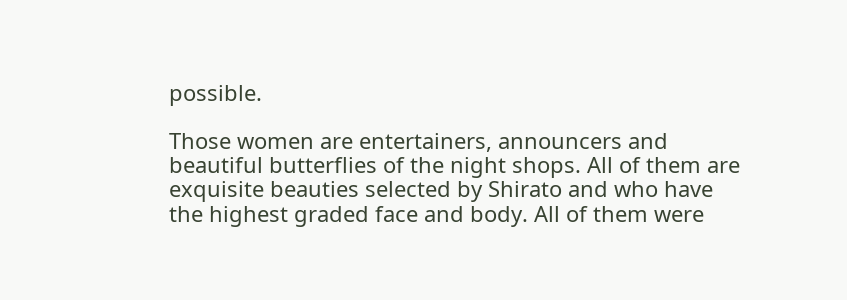possible.

Those women are entertainers, announcers and beautiful butterflies of the night shops. All of them are exquisite beauties selected by Shirato and who have the highest graded face and body. All of them were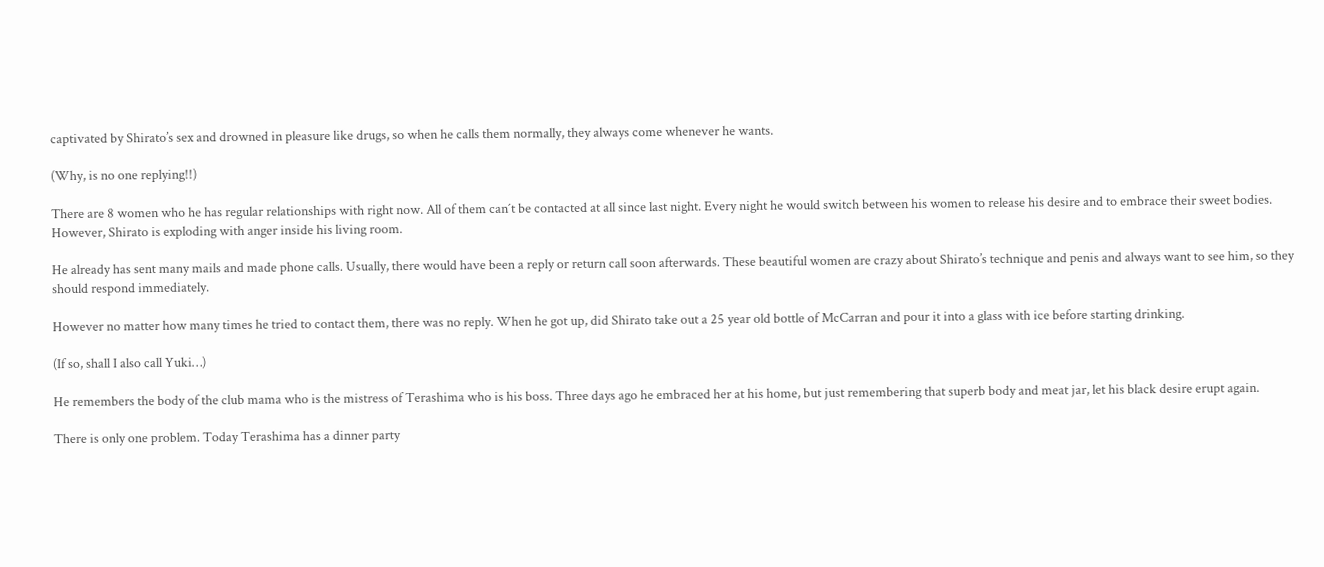captivated by Shirato’s sex and drowned in pleasure like drugs, so when he calls them normally, they always come whenever he wants.

(Why, is no one replying!!)

There are 8 women who he has regular relationships with right now. All of them can´t be contacted at all since last night. Every night he would switch between his women to release his desire and to embrace their sweet bodies. However, Shirato is exploding with anger inside his living room.

He already has sent many mails and made phone calls. Usually, there would have been a reply or return call soon afterwards. These beautiful women are crazy about Shirato’s technique and penis and always want to see him, so they should respond immediately.

However no matter how many times he tried to contact them, there was no reply. When he got up, did Shirato take out a 25 year old bottle of McCarran and pour it into a glass with ice before starting drinking.

(If so, shall I also call Yuki…)

He remembers the body of the club mama who is the mistress of Terashima who is his boss. Three days ago he embraced her at his home, but just remembering that superb body and meat jar, let his black desire erupt again.

There is only one problem. Today Terashima has a dinner party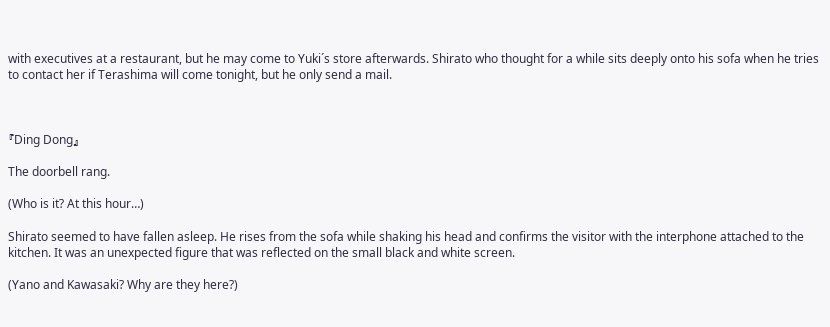with executives at a restaurant, but he may come to Yuki´s store afterwards. Shirato who thought for a while sits deeply onto his sofa when he tries to contact her if Terashima will come tonight, but he only send a mail.



『Ding Dong』

The doorbell rang.

(Who is it? At this hour…)

Shirato seemed to have fallen asleep. He rises from the sofa while shaking his head and confirms the visitor with the interphone attached to the kitchen. It was an unexpected figure that was reflected on the small black and white screen.

(Yano and Kawasaki? Why are they here?)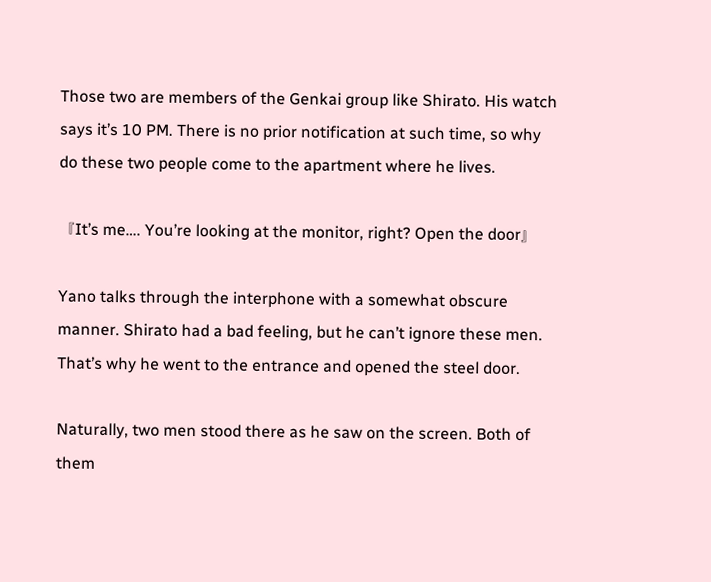Those two are members of the Genkai group like Shirato. His watch says it’s 10 PM. There is no prior notification at such time, so why do these two people come to the apartment where he lives.

『It’s me…. You’re looking at the monitor, right? Open the door』

Yano talks through the interphone with a somewhat obscure manner. Shirato had a bad feeling, but he can’t ignore these men. That’s why he went to the entrance and opened the steel door.

Naturally, two men stood there as he saw on the screen. Both of them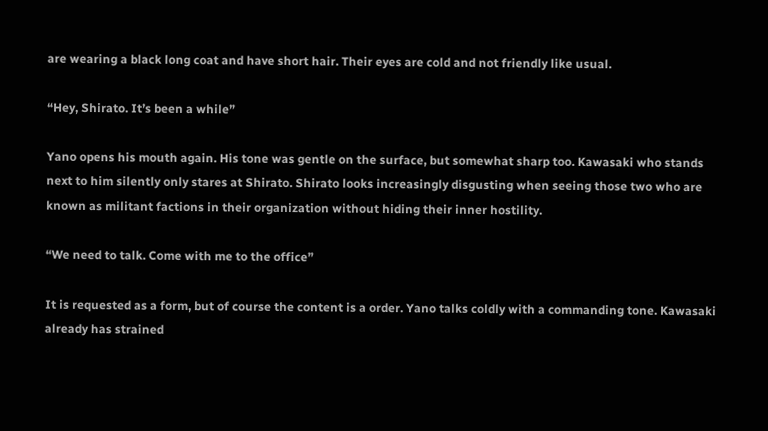are wearing a black long coat and have short hair. Their eyes are cold and not friendly like usual.

“Hey, Shirato. It’s been a while”

Yano opens his mouth again. His tone was gentle on the surface, but somewhat sharp too. Kawasaki who stands next to him silently only stares at Shirato. Shirato looks increasingly disgusting when seeing those two who are known as militant factions in their organization without hiding their inner hostility.

“We need to talk. Come with me to the office”

It is requested as a form, but of course the content is a order. Yano talks coldly with a commanding tone. Kawasaki already has strained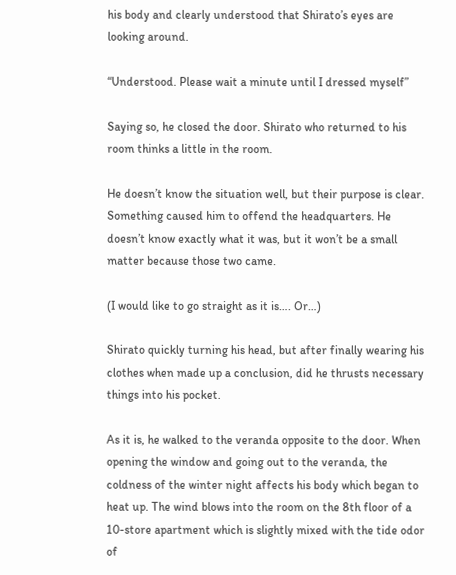his body and clearly understood that Shirato’s eyes are looking around.

“Understood. Please wait a minute until I dressed myself”

Saying so, he closed the door. Shirato who returned to his room thinks a little in the room.

He doesn’t know the situation well, but their purpose is clear. Something caused him to offend the headquarters. He doesn’t know exactly what it was, but it won’t be a small matter because those two came.

(I would like to go straight as it is…. Or…)

Shirato quickly turning his head, but after finally wearing his clothes when made up a conclusion, did he thrusts necessary things into his pocket.

As it is, he walked to the veranda opposite to the door. When opening the window and going out to the veranda, the coldness of the winter night affects his body which began to heat up. The wind blows into the room on the 8th floor of a 10-store apartment which is slightly mixed with the tide odor of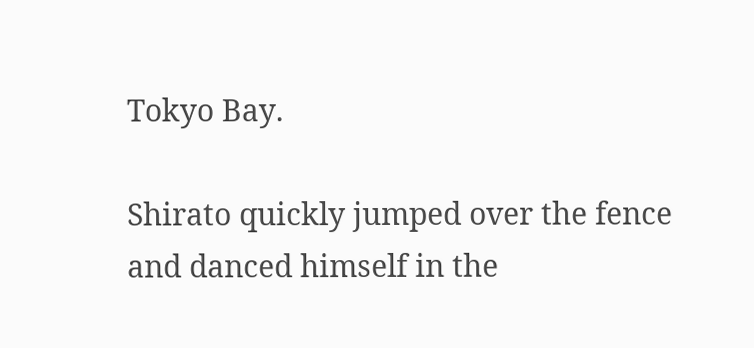Tokyo Bay.

Shirato quickly jumped over the fence and danced himself in the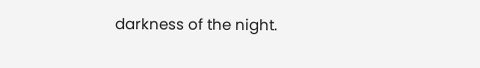darkness of the night.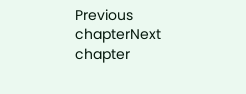Previous chapterNext chapter